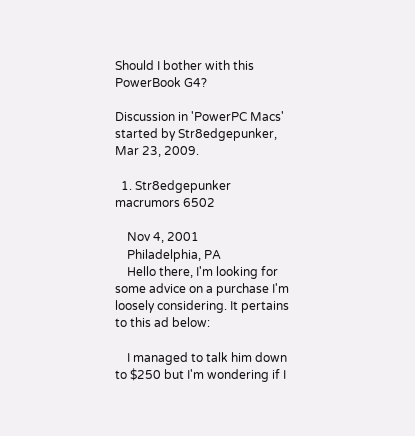Should I bother with this PowerBook G4?

Discussion in 'PowerPC Macs' started by Str8edgepunker, Mar 23, 2009.

  1. Str8edgepunker macrumors 6502

    Nov 4, 2001
    Philadelphia, PA
    Hello there, I'm looking for some advice on a purchase I'm loosely considering. It pertains to this ad below:

    I managed to talk him down to $250 but I'm wondering if I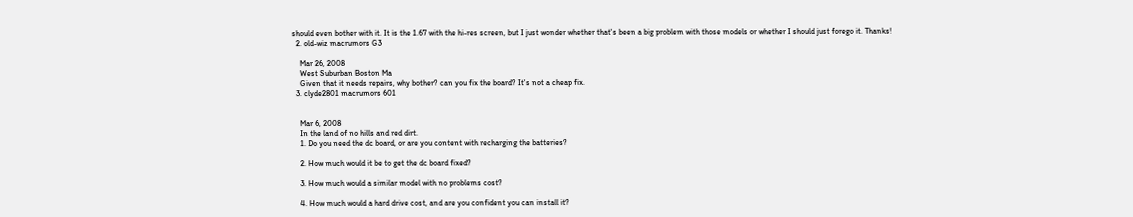should even bother with it. It is the 1.67 with the hi-res screen, but I just wonder whether that's been a big problem with those models or whether I should just forego it. Thanks!
  2. old-wiz macrumors G3

    Mar 26, 2008
    West Suburban Boston Ma
    Given that it needs repairs, why bother? can you fix the board? It's not a cheap fix.
  3. clyde2801 macrumors 601


    Mar 6, 2008
    In the land of no hills and red dirt.
    1. Do you need the dc board, or are you content with recharging the batteries?

    2. How much would it be to get the dc board fixed?

    3. How much would a similar model with no problems cost?

    4. How much would a hard drive cost, and are you confident you can install it?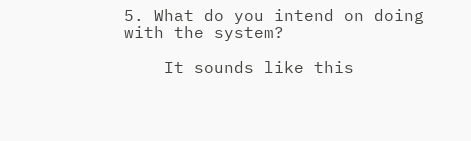5. What do you intend on doing with the system?

    It sounds like this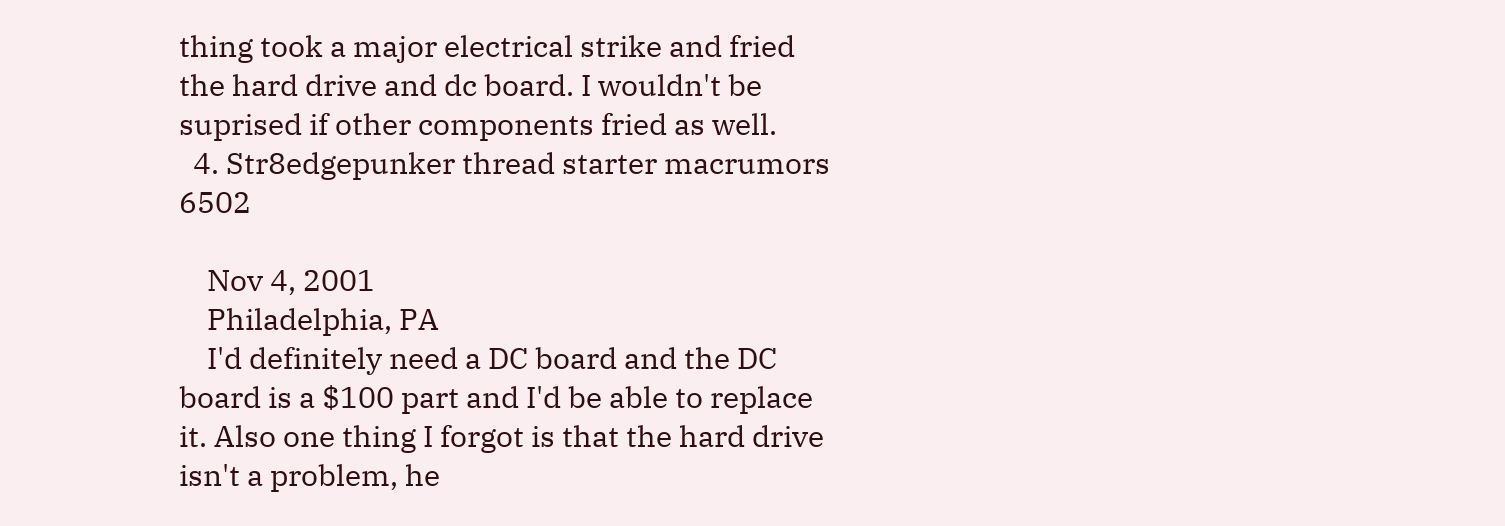thing took a major electrical strike and fried the hard drive and dc board. I wouldn't be suprised if other components fried as well.
  4. Str8edgepunker thread starter macrumors 6502

    Nov 4, 2001
    Philadelphia, PA
    I'd definitely need a DC board and the DC board is a $100 part and I'd be able to replace it. Also one thing I forgot is that the hard drive isn't a problem, he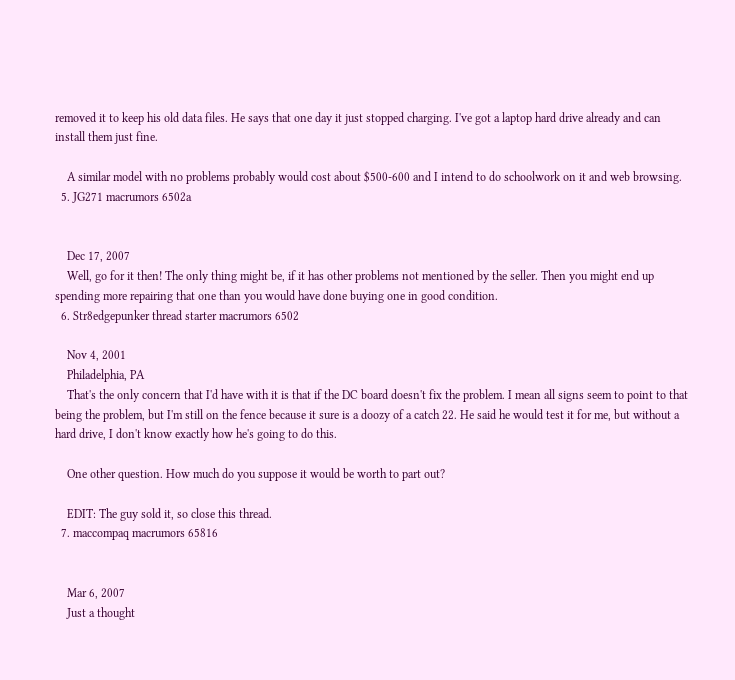removed it to keep his old data files. He says that one day it just stopped charging. I've got a laptop hard drive already and can install them just fine.

    A similar model with no problems probably would cost about $500-600 and I intend to do schoolwork on it and web browsing.
  5. JG271 macrumors 6502a


    Dec 17, 2007
    Well, go for it then! The only thing might be, if it has other problems not mentioned by the seller. Then you might end up spending more repairing that one than you would have done buying one in good condition.
  6. Str8edgepunker thread starter macrumors 6502

    Nov 4, 2001
    Philadelphia, PA
    That's the only concern that I'd have with it is that if the DC board doesn't fix the problem. I mean all signs seem to point to that being the problem, but I'm still on the fence because it sure is a doozy of a catch 22. He said he would test it for me, but without a hard drive, I don't know exactly how he's going to do this.

    One other question. How much do you suppose it would be worth to part out?

    EDIT: The guy sold it, so close this thread.
  7. maccompaq macrumors 65816


    Mar 6, 2007
    Just a thought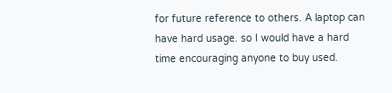for future reference to others. A laptop can have hard usage. so I would have a hard time encouraging anyone to buy used.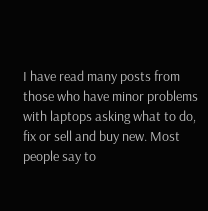I have read many posts from those who have minor problems with laptops asking what to do, fix or sell and buy new. Most people say to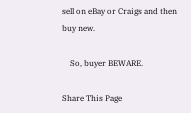sell on eBay or Craigs and then buy new.

    So, buyer BEWARE.

Share This Page